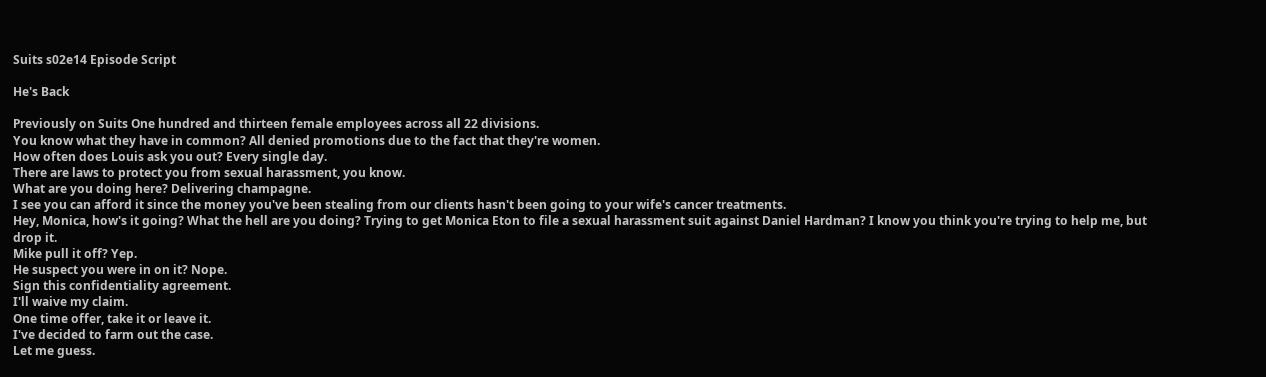Suits s02e14 Episode Script

He's Back

Previously on Suits One hundred and thirteen female employees across all 22 divisions.
You know what they have in common? All denied promotions due to the fact that they're women.
How often does Louis ask you out? Every single day.
There are laws to protect you from sexual harassment, you know.
What are you doing here? Delivering champagne.
I see you can afford it since the money you've been stealing from our clients hasn't been going to your wife's cancer treatments.
Hey, Monica, how's it going? What the hell are you doing? Trying to get Monica Eton to file a sexual harassment suit against Daniel Hardman? I know you think you're trying to help me, but drop it.
Mike pull it off? Yep.
He suspect you were in on it? Nope.
Sign this confidentiality agreement.
I'll waive my claim.
One time offer, take it or leave it.
I've decided to farm out the case.
Let me guess.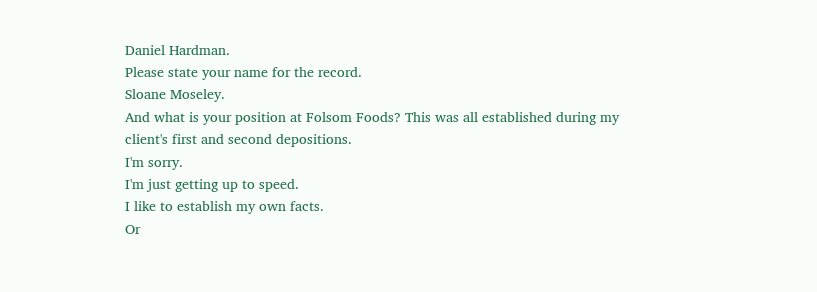Daniel Hardman.
Please state your name for the record.
Sloane Moseley.
And what is your position at Folsom Foods? This was all established during my client's first and second depositions.
I'm sorry.
I'm just getting up to speed.
I like to establish my own facts.
Or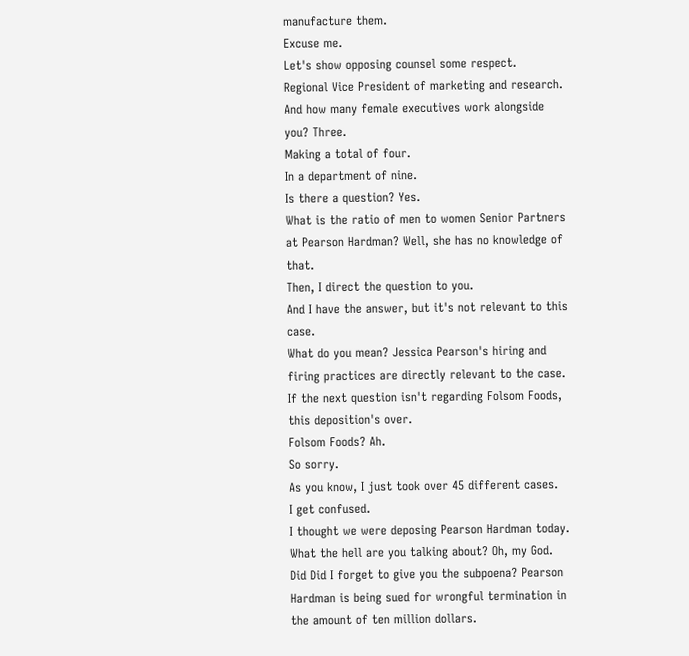manufacture them.
Excuse me.
Let's show opposing counsel some respect.
Regional Vice President of marketing and research.
And how many female executives work alongside you? Three.
Making a total of four.
In a department of nine.
Is there a question? Yes.
What is the ratio of men to women Senior Partners at Pearson Hardman? Well, she has no knowledge of that.
Then, I direct the question to you.
And I have the answer, but it's not relevant to this case.
What do you mean? Jessica Pearson's hiring and firing practices are directly relevant to the case.
If the next question isn't regarding Folsom Foods, this deposition's over.
Folsom Foods? Ah.
So sorry.
As you know, I just took over 45 different cases.
I get confused.
I thought we were deposing Pearson Hardman today.
What the hell are you talking about? Oh, my God.
Did Did I forget to give you the subpoena? Pearson Hardman is being sued for wrongful termination in the amount of ten million dollars.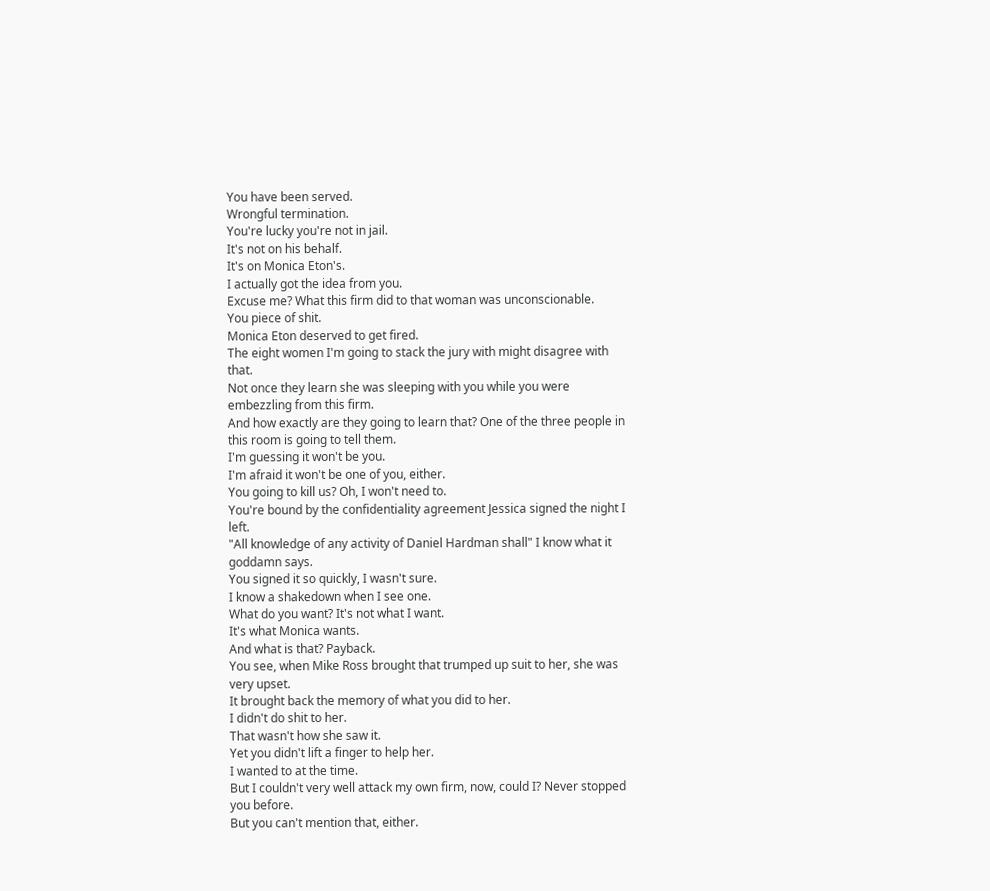You have been served.
Wrongful termination.
You're lucky you're not in jail.
It's not on his behalf.
It's on Monica Eton's.
I actually got the idea from you.
Excuse me? What this firm did to that woman was unconscionable.
You piece of shit.
Monica Eton deserved to get fired.
The eight women I'm going to stack the jury with might disagree with that.
Not once they learn she was sleeping with you while you were embezzling from this firm.
And how exactly are they going to learn that? One of the three people in this room is going to tell them.
I'm guessing it won't be you.
I'm afraid it won't be one of you, either.
You going to kill us? Oh, I won't need to.
You're bound by the confidentiality agreement Jessica signed the night I left.
"All knowledge of any activity of Daniel Hardman shall" I know what it goddamn says.
You signed it so quickly, I wasn't sure.
I know a shakedown when I see one.
What do you want? It's not what I want.
It's what Monica wants.
And what is that? Payback.
You see, when Mike Ross brought that trumped up suit to her, she was very upset.
It brought back the memory of what you did to her.
I didn't do shit to her.
That wasn't how she saw it.
Yet you didn't lift a finger to help her.
I wanted to at the time.
But I couldn't very well attack my own firm, now, could I? Never stopped you before.
But you can't mention that, either.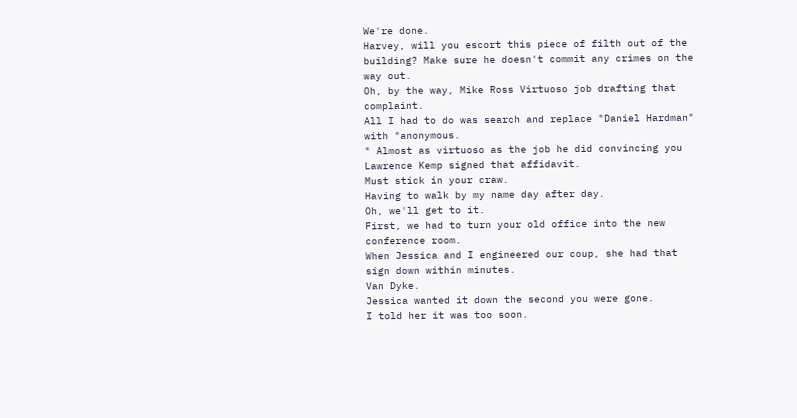We're done.
Harvey, will you escort this piece of filth out of the building? Make sure he doesn't commit any crimes on the way out.
Oh, by the way, Mike Ross Virtuoso job drafting that complaint.
All I had to do was search and replace "Daniel Hardman" with "anonymous.
" Almost as virtuoso as the job he did convincing you Lawrence Kemp signed that affidavit.
Must stick in your craw.
Having to walk by my name day after day.
Oh, we'll get to it.
First, we had to turn your old office into the new conference room.
When Jessica and I engineered our coup, she had that sign down within minutes.
Van Dyke.
Jessica wanted it down the second you were gone.
I told her it was too soon.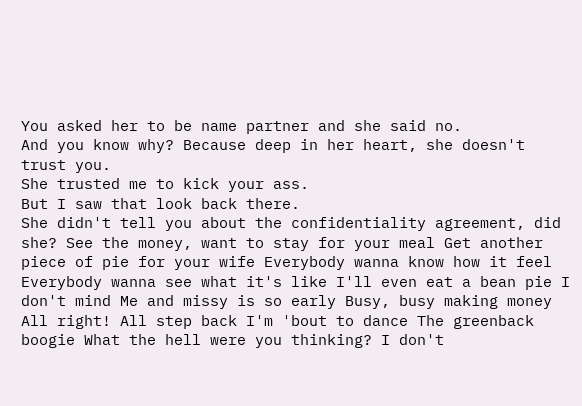You asked her to be name partner and she said no.
And you know why? Because deep in her heart, she doesn't trust you.
She trusted me to kick your ass.
But I saw that look back there.
She didn't tell you about the confidentiality agreement, did she? See the money, want to stay for your meal Get another piece of pie for your wife Everybody wanna know how it feel Everybody wanna see what it's like I'll even eat a bean pie I don't mind Me and missy is so early Busy, busy making money All right! All step back I'm 'bout to dance The greenback boogie What the hell were you thinking? I don't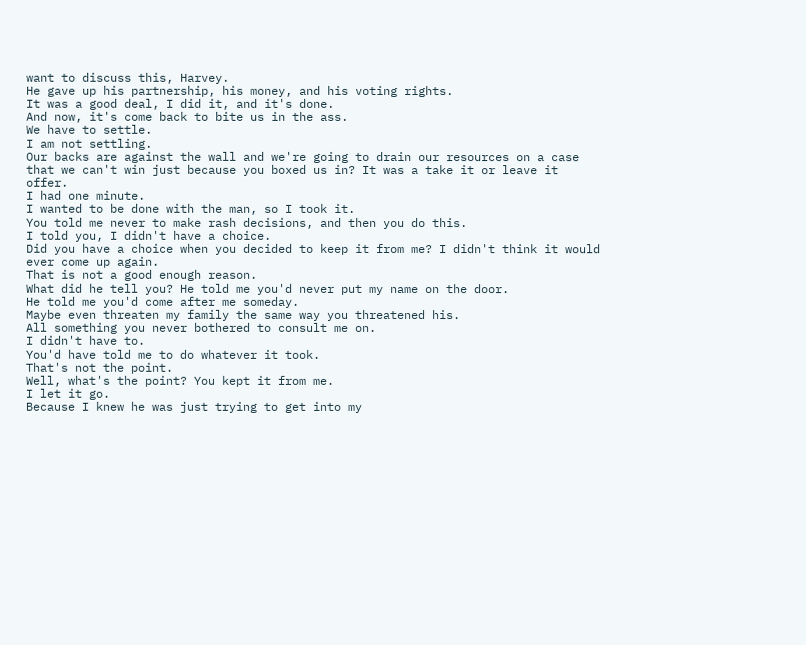want to discuss this, Harvey.
He gave up his partnership, his money, and his voting rights.
It was a good deal, I did it, and it's done.
And now, it's come back to bite us in the ass.
We have to settle.
I am not settling.
Our backs are against the wall and we're going to drain our resources on a case that we can't win just because you boxed us in? It was a take it or leave it offer.
I had one minute.
I wanted to be done with the man, so I took it.
You told me never to make rash decisions, and then you do this.
I told you, I didn't have a choice.
Did you have a choice when you decided to keep it from me? I didn't think it would ever come up again.
That is not a good enough reason.
What did he tell you? He told me you'd never put my name on the door.
He told me you'd come after me someday.
Maybe even threaten my family the same way you threatened his.
All something you never bothered to consult me on.
I didn't have to.
You'd have told me to do whatever it took.
That's not the point.
Well, what's the point? You kept it from me.
I let it go.
Because I knew he was just trying to get into my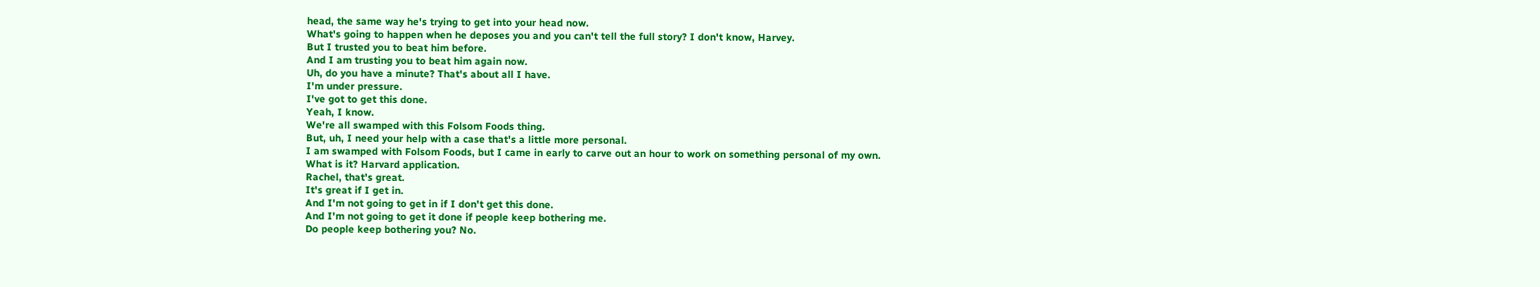head, the same way he's trying to get into your head now.
What's going to happen when he deposes you and you can't tell the full story? I don't know, Harvey.
But I trusted you to beat him before.
And I am trusting you to beat him again now.
Uh, do you have a minute? That's about all I have.
I'm under pressure.
I've got to get this done.
Yeah, I know.
We're all swamped with this Folsom Foods thing.
But, uh, I need your help with a case that's a little more personal.
I am swamped with Folsom Foods, but I came in early to carve out an hour to work on something personal of my own.
What is it? Harvard application.
Rachel, that's great.
It's great if I get in.
And I'm not going to get in if I don't get this done.
And I'm not going to get it done if people keep bothering me.
Do people keep bothering you? No.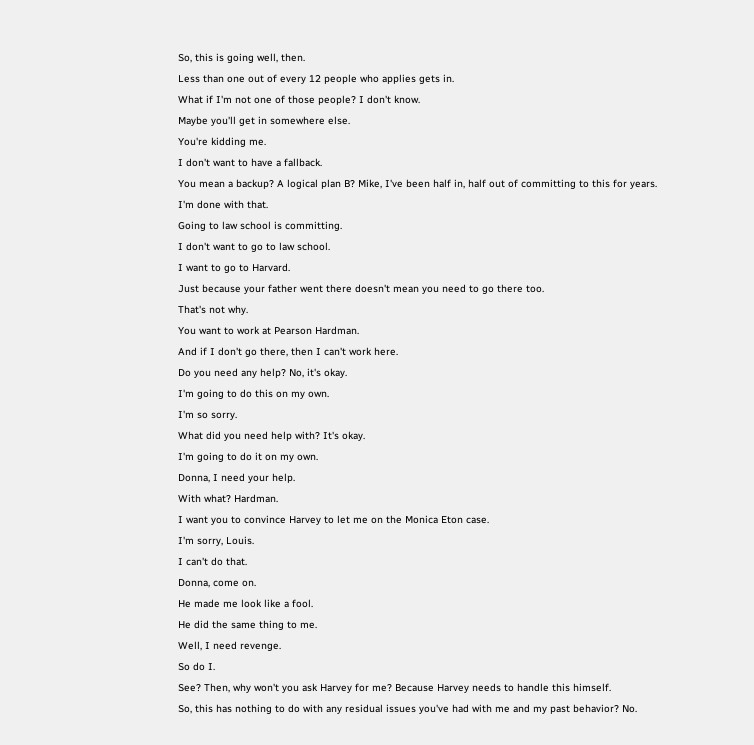So, this is going well, then.
Less than one out of every 12 people who applies gets in.
What if I'm not one of those people? I don't know.
Maybe you'll get in somewhere else.
You're kidding me.
I don't want to have a fallback.
You mean a backup? A logical plan B? Mike, I've been half in, half out of committing to this for years.
I'm done with that.
Going to law school is committing.
I don't want to go to law school.
I want to go to Harvard.
Just because your father went there doesn't mean you need to go there too.
That's not why.
You want to work at Pearson Hardman.
And if I don't go there, then I can't work here.
Do you need any help? No, it's okay.
I'm going to do this on my own.
I'm so sorry.
What did you need help with? It's okay.
I'm going to do it on my own.
Donna, I need your help.
With what? Hardman.
I want you to convince Harvey to let me on the Monica Eton case.
I'm sorry, Louis.
I can't do that.
Donna, come on.
He made me look like a fool.
He did the same thing to me.
Well, I need revenge.
So do I.
See? Then, why won't you ask Harvey for me? Because Harvey needs to handle this himself.
So, this has nothing to do with any residual issues you've had with me and my past behavior? No.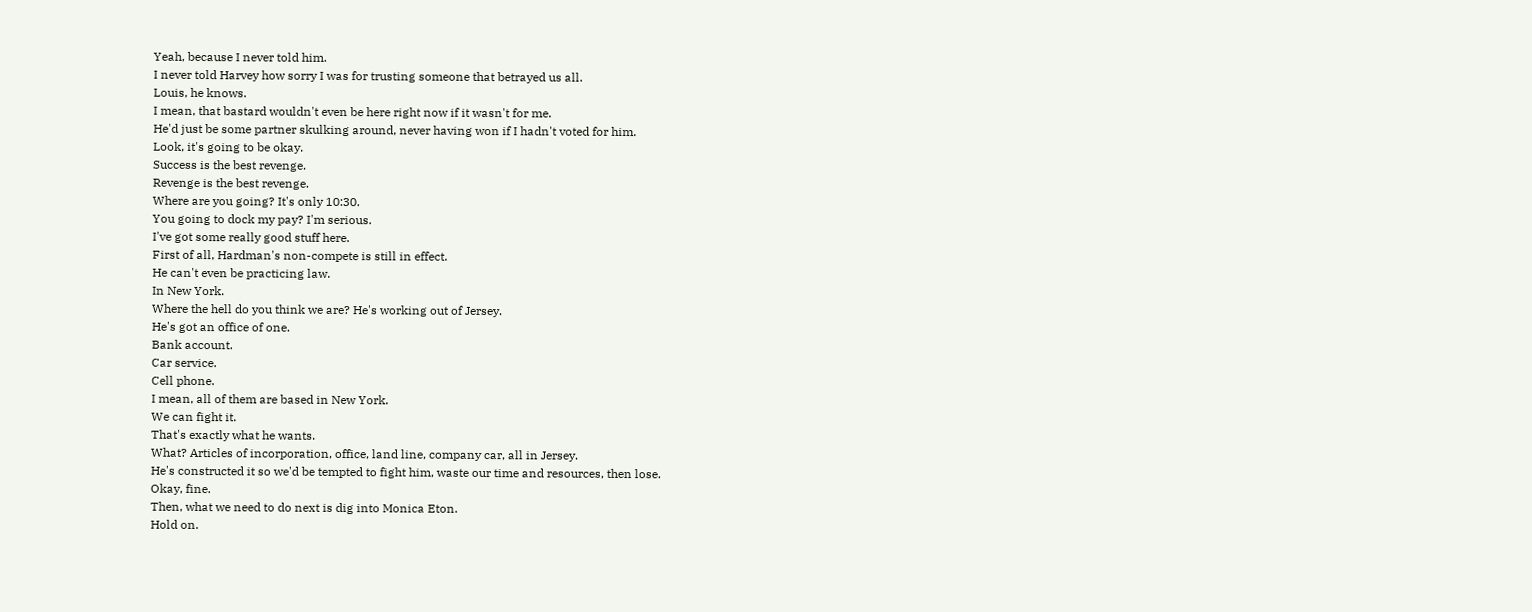Yeah, because I never told him.
I never told Harvey how sorry I was for trusting someone that betrayed us all.
Louis, he knows.
I mean, that bastard wouldn't even be here right now if it wasn't for me.
He'd just be some partner skulking around, never having won if I hadn't voted for him.
Look, it's going to be okay.
Success is the best revenge.
Revenge is the best revenge.
Where are you going? It's only 10:30.
You going to dock my pay? I'm serious.
I've got some really good stuff here.
First of all, Hardman's non-compete is still in effect.
He can't even be practicing law.
In New York.
Where the hell do you think we are? He's working out of Jersey.
He's got an office of one.
Bank account.
Car service.
Cell phone.
I mean, all of them are based in New York.
We can fight it.
That's exactly what he wants.
What? Articles of incorporation, office, land line, company car, all in Jersey.
He's constructed it so we'd be tempted to fight him, waste our time and resources, then lose.
Okay, fine.
Then, what we need to do next is dig into Monica Eton.
Hold on.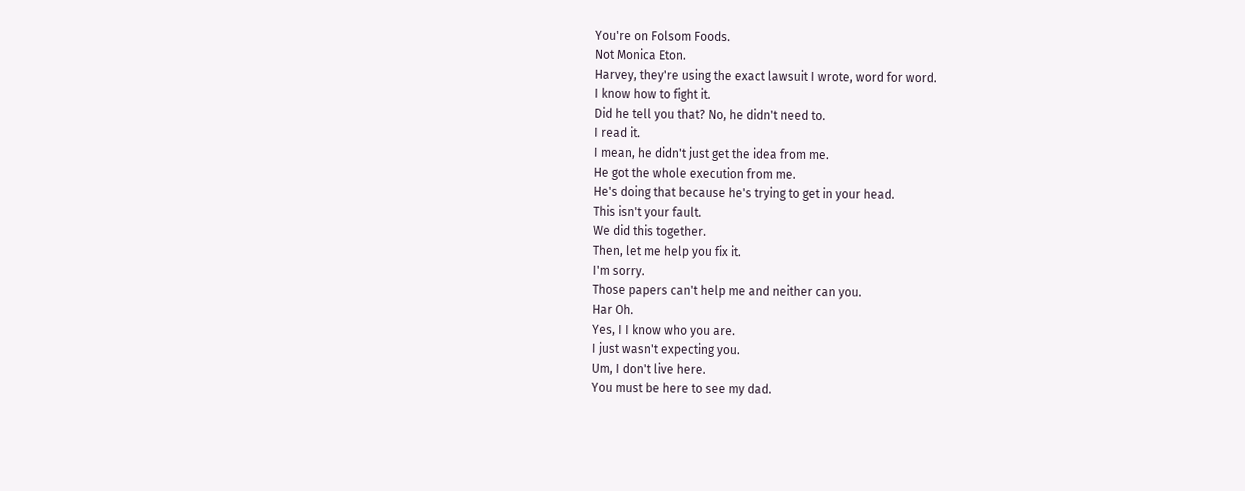You're on Folsom Foods.
Not Monica Eton.
Harvey, they're using the exact lawsuit I wrote, word for word.
I know how to fight it.
Did he tell you that? No, he didn't need to.
I read it.
I mean, he didn't just get the idea from me.
He got the whole execution from me.
He's doing that because he's trying to get in your head.
This isn't your fault.
We did this together.
Then, let me help you fix it.
I'm sorry.
Those papers can't help me and neither can you.
Har Oh.
Yes, I I know who you are.
I just wasn't expecting you.
Um, I don't live here.
You must be here to see my dad.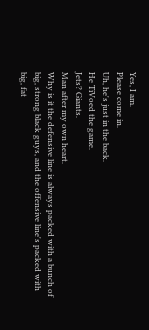Yes, I am.
Please come in.
Uh, he's just in the back.
He TiVoed the game.
Jets? Giants.
Man after my own heart.
Why is it the defensive line is always packed with a bunch of big, strong black guys, and the offensive line's packed with big, fat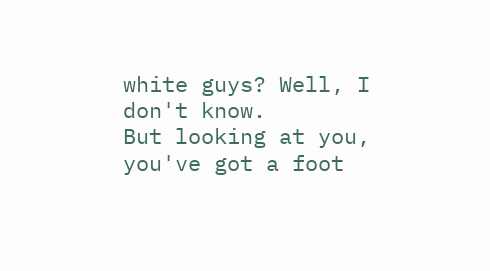white guys? Well, I don't know.
But looking at you, you've got a foot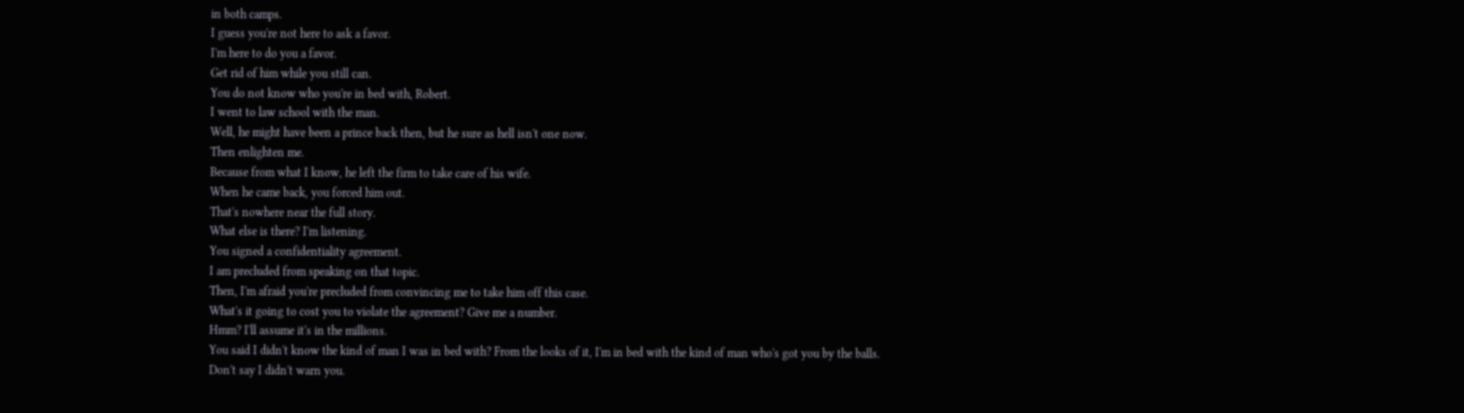in both camps.
I guess you're not here to ask a favor.
I'm here to do you a favor.
Get rid of him while you still can.
You do not know who you're in bed with, Robert.
I went to law school with the man.
Well, he might have been a prince back then, but he sure as hell isn't one now.
Then enlighten me.
Because from what I know, he left the firm to take care of his wife.
When he came back, you forced him out.
That's nowhere near the full story.
What else is there? I'm listening.
You signed a confidentiality agreement.
I am precluded from speaking on that topic.
Then, I'm afraid you're precluded from convincing me to take him off this case.
What's it going to cost you to violate the agreement? Give me a number.
Hmm? I'll assume it's in the millions.
You said I didn't know the kind of man I was in bed with? From the looks of it, I'm in bed with the kind of man who's got you by the balls.
Don't say I didn't warn you.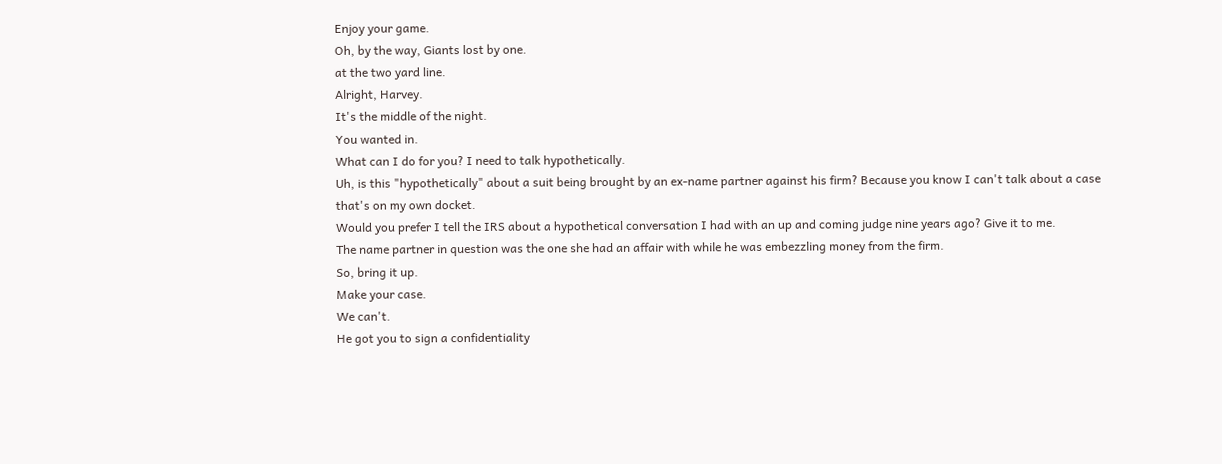Enjoy your game.
Oh, by the way, Giants lost by one.
at the two yard line.
Alright, Harvey.
It's the middle of the night.
You wanted in.
What can I do for you? I need to talk hypothetically.
Uh, is this "hypothetically" about a suit being brought by an ex-name partner against his firm? Because you know I can't talk about a case that's on my own docket.
Would you prefer I tell the IRS about a hypothetical conversation I had with an up and coming judge nine years ago? Give it to me.
The name partner in question was the one she had an affair with while he was embezzling money from the firm.
So, bring it up.
Make your case.
We can't.
He got you to sign a confidentiality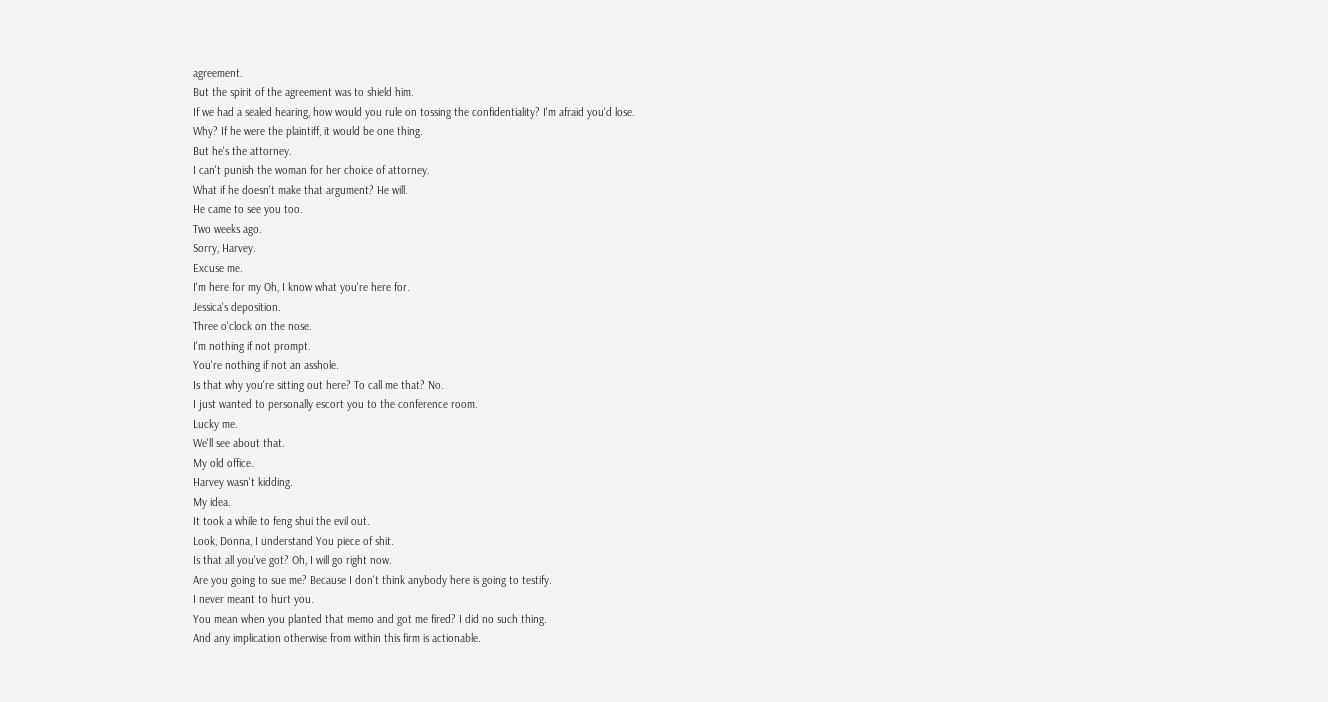agreement.
But the spirit of the agreement was to shield him.
If we had a sealed hearing, how would you rule on tossing the confidentiality? I'm afraid you'd lose.
Why? If he were the plaintiff, it would be one thing.
But he's the attorney.
I can't punish the woman for her choice of attorney.
What if he doesn't make that argument? He will.
He came to see you too.
Two weeks ago.
Sorry, Harvey.
Excuse me.
I'm here for my Oh, I know what you're here for.
Jessica's deposition.
Three o'clock on the nose.
I'm nothing if not prompt.
You're nothing if not an asshole.
Is that why you're sitting out here? To call me that? No.
I just wanted to personally escort you to the conference room.
Lucky me.
We'll see about that.
My old office.
Harvey wasn't kidding.
My idea.
It took a while to feng shui the evil out.
Look, Donna, I understand You piece of shit.
Is that all you've got? Oh, I will go right now.
Are you going to sue me? Because I don't think anybody here is going to testify.
I never meant to hurt you.
You mean when you planted that memo and got me fired? I did no such thing.
And any implication otherwise from within this firm is actionable.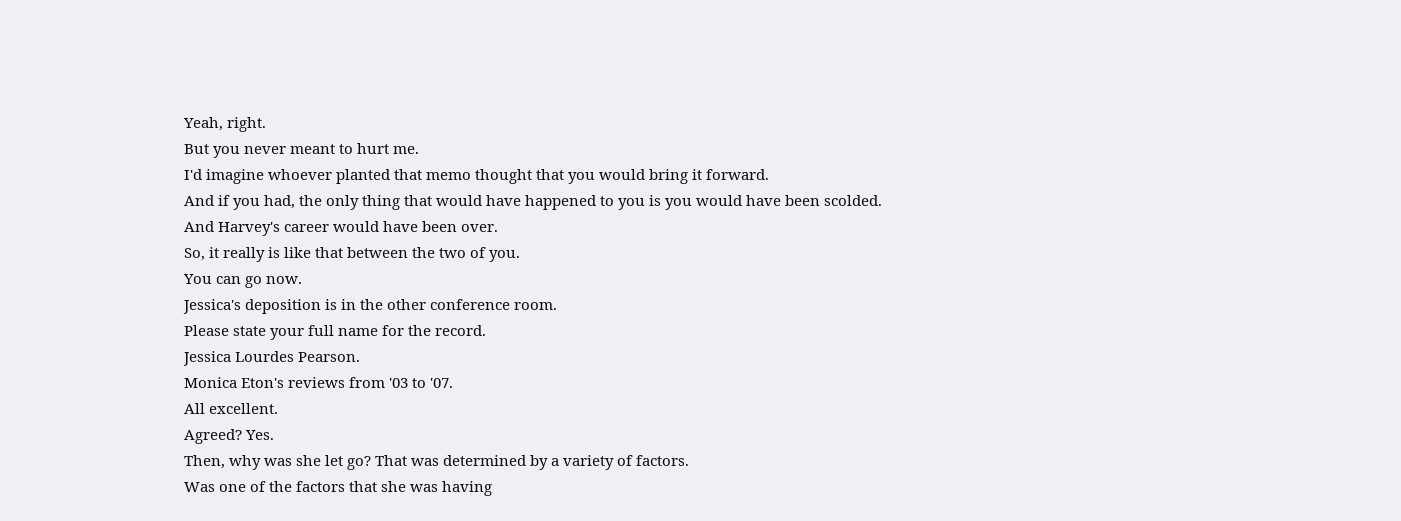Yeah, right.
But you never meant to hurt me.
I'd imagine whoever planted that memo thought that you would bring it forward.
And if you had, the only thing that would have happened to you is you would have been scolded.
And Harvey's career would have been over.
So, it really is like that between the two of you.
You can go now.
Jessica's deposition is in the other conference room.
Please state your full name for the record.
Jessica Lourdes Pearson.
Monica Eton's reviews from '03 to '07.
All excellent.
Agreed? Yes.
Then, why was she let go? That was determined by a variety of factors.
Was one of the factors that she was having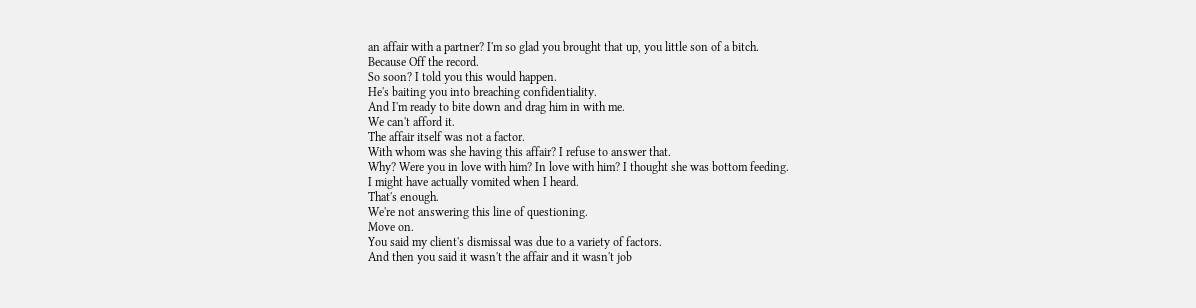an affair with a partner? I'm so glad you brought that up, you little son of a bitch.
Because Off the record.
So soon? I told you this would happen.
He's baiting you into breaching confidentiality.
And I'm ready to bite down and drag him in with me.
We can't afford it.
The affair itself was not a factor.
With whom was she having this affair? I refuse to answer that.
Why? Were you in love with him? In love with him? I thought she was bottom feeding.
I might have actually vomited when I heard.
That's enough.
We're not answering this line of questioning.
Move on.
You said my client's dismissal was due to a variety of factors.
And then you said it wasn't the affair and it wasn't job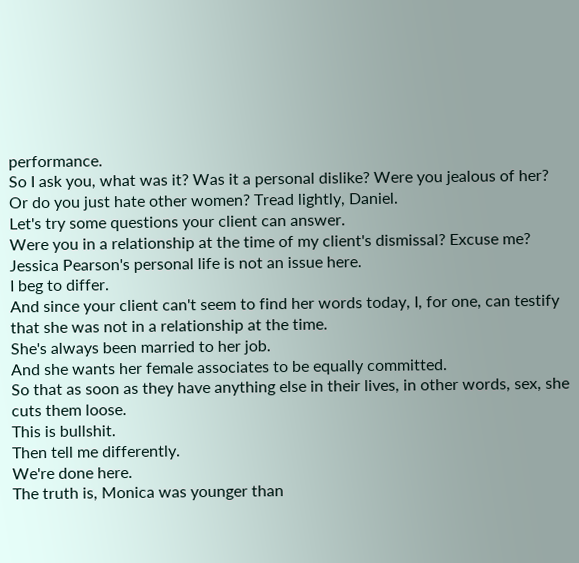performance.
So I ask you, what was it? Was it a personal dislike? Were you jealous of her? Or do you just hate other women? Tread lightly, Daniel.
Let's try some questions your client can answer.
Were you in a relationship at the time of my client's dismissal? Excuse me? Jessica Pearson's personal life is not an issue here.
I beg to differ.
And since your client can't seem to find her words today, I, for one, can testify that she was not in a relationship at the time.
She's always been married to her job.
And she wants her female associates to be equally committed.
So that as soon as they have anything else in their lives, in other words, sex, she cuts them loose.
This is bullshit.
Then tell me differently.
We're done here.
The truth is, Monica was younger than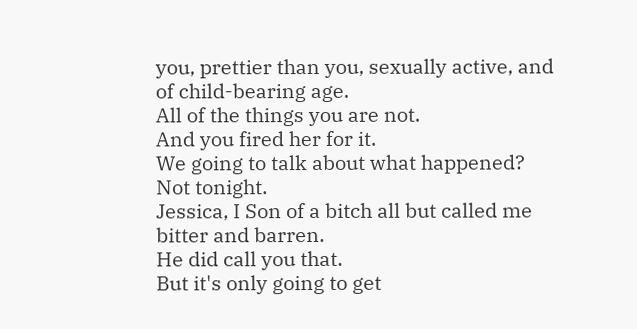you, prettier than you, sexually active, and of child-bearing age.
All of the things you are not.
And you fired her for it.
We going to talk about what happened? Not tonight.
Jessica, I Son of a bitch all but called me bitter and barren.
He did call you that.
But it's only going to get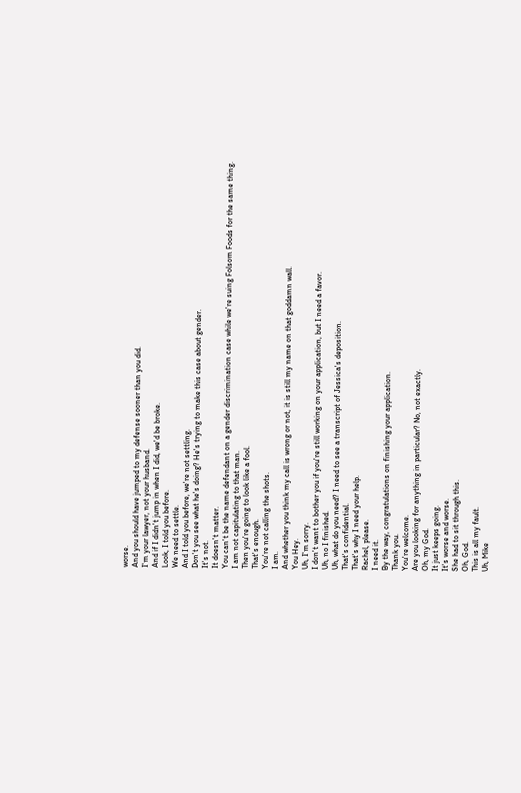worse.
And you should have jumped to my defense sooner than you did.
I'm your lawyer, not your husband.
And if I didn't jump in when I did, we'd be broke.
Look, I told you before.
We need to settle.
And I told you before, we're not settling.
Don't you see what he's doing? He's trying to make this case about gender.
It's not.
It doesn't matter.
You can't be the name defendant on a gender discrimination case while we're suing Folsom Foods for the same thing.
I am not capitulating to that man.
Then you're going to look like a fool.
That's enough.
You're not calling the shots.
I am.
And whether you think my call is wrong or not, it is still my name on that goddamn wall.
You Hey.
Uh, I'm sorry.
I don't want to bother you if you're still working on your application, but I need a favor.
Uh, no I finished.
Uh, what do you need? I need to see a transcript of Jessica's deposition.
That's confidential.
That's why I need your help.
Rachel, please.
I need it.
By the way, congratulations on finishing your application.
Thank you.
You're welcome.
Are you looking for anything in particular? No, not exactly.
Oh, my God.
It just keeps going.
It's worse and worse.
She had to sit through this.
Oh, God.
This is all my fault.
Uh, Mike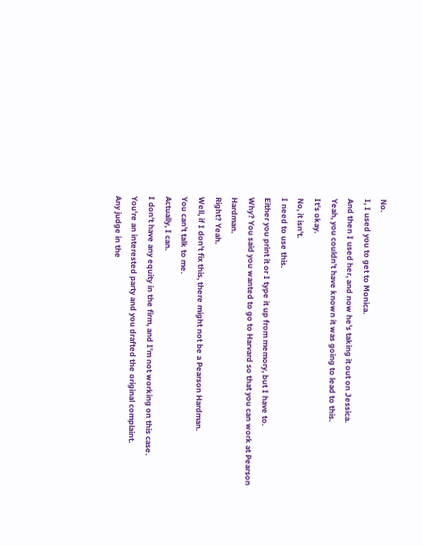No.
I, I used you to get to Monica.
And then I used her, and now he's taking it out on Jessica.
Yeah, you couldn't have known it was going to lead to this.
It's okay.
No, it isn't.
I need to use this.
Either you print it or I type it up from memory, but I have to.
Why? You said you wanted to go to Harvard so that you can work at Pearson Hardman.
Right? Yeah.
Well, if I don't fix this, there might not be a Pearson Hardman.
You can't talk to me.
Actually, I can.
I don't have any equity in the firm, and I'm not working on this case.
You're an interested party and you drafted the original complaint.
Any judge in the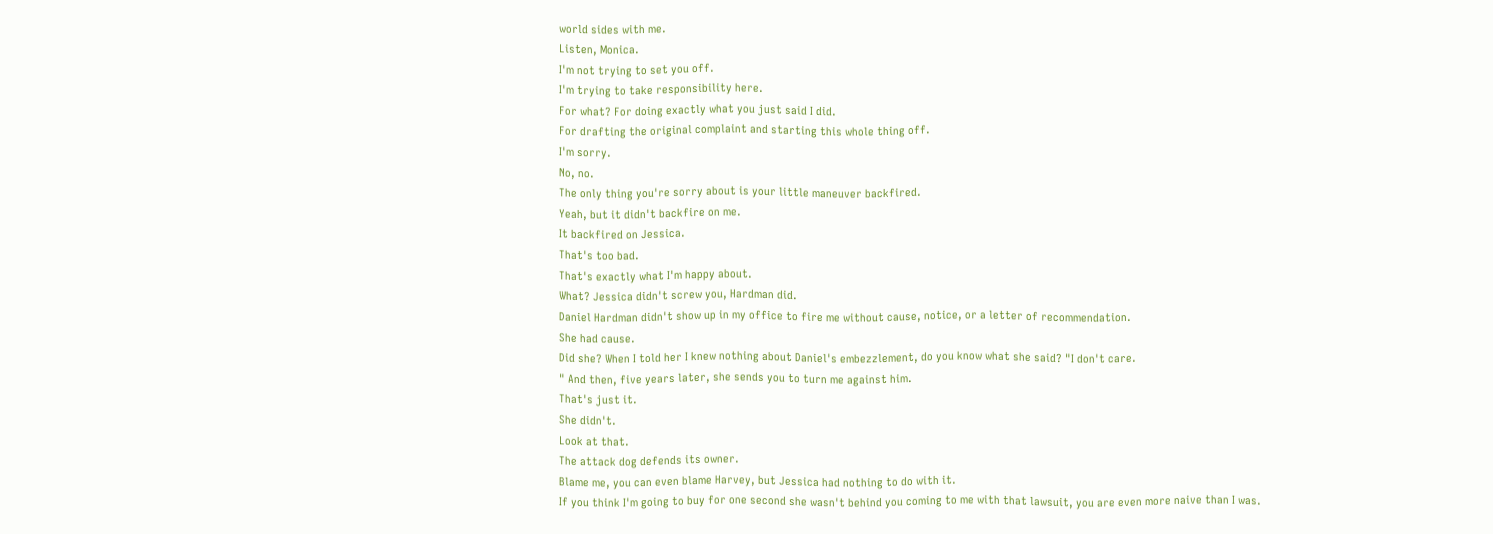world sides with me.
Listen, Monica.
I'm not trying to set you off.
I'm trying to take responsibility here.
For what? For doing exactly what you just said I did.
For drafting the original complaint and starting this whole thing off.
I'm sorry.
No, no.
The only thing you're sorry about is your little maneuver backfired.
Yeah, but it didn't backfire on me.
It backfired on Jessica.
That's too bad.
That's exactly what I'm happy about.
What? Jessica didn't screw you, Hardman did.
Daniel Hardman didn't show up in my office to fire me without cause, notice, or a letter of recommendation.
She had cause.
Did she? When I told her I knew nothing about Daniel's embezzlement, do you know what she said? "I don't care.
" And then, five years later, she sends you to turn me against him.
That's just it.
She didn't.
Look at that.
The attack dog defends its owner.
Blame me, you can even blame Harvey, but Jessica had nothing to do with it.
If you think I'm going to buy for one second she wasn't behind you coming to me with that lawsuit, you are even more naive than I was.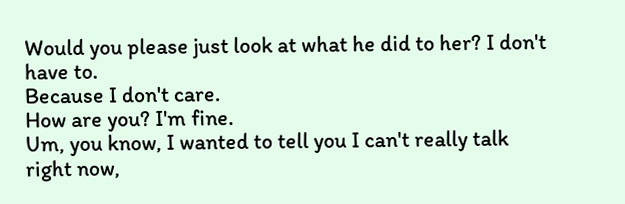Would you please just look at what he did to her? I don't have to.
Because I don't care.
How are you? I'm fine.
Um, you know, I wanted to tell you I can't really talk right now,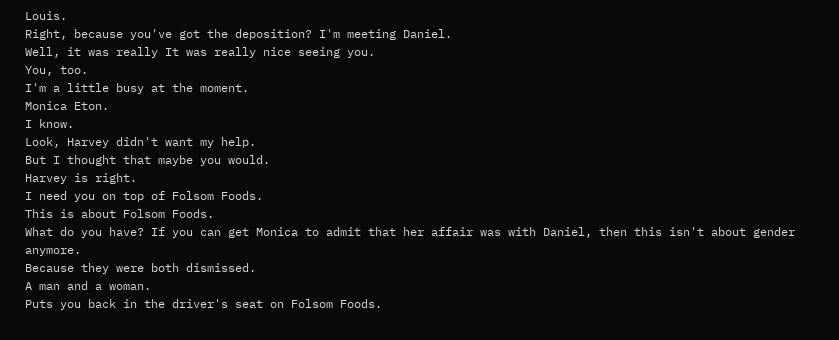Louis.
Right, because you've got the deposition? I'm meeting Daniel.
Well, it was really It was really nice seeing you.
You, too.
I'm a little busy at the moment.
Monica Eton.
I know.
Look, Harvey didn't want my help.
But I thought that maybe you would.
Harvey is right.
I need you on top of Folsom Foods.
This is about Folsom Foods.
What do you have? If you can get Monica to admit that her affair was with Daniel, then this isn't about gender anymore.
Because they were both dismissed.
A man and a woman.
Puts you back in the driver's seat on Folsom Foods.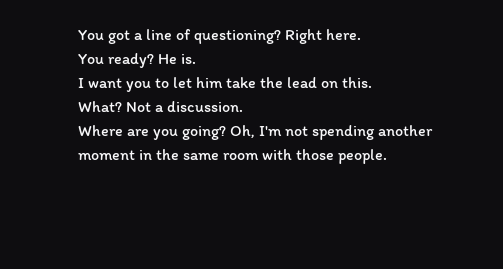You got a line of questioning? Right here.
You ready? He is.
I want you to let him take the lead on this.
What? Not a discussion.
Where are you going? Oh, I'm not spending another moment in the same room with those people.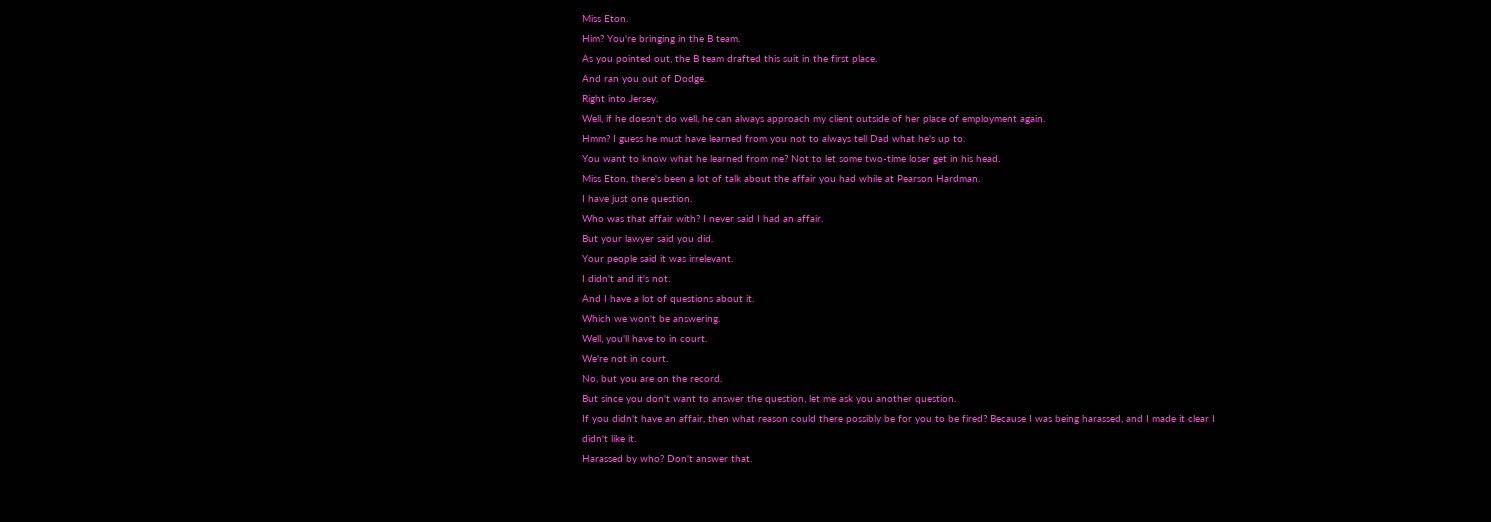Miss Eton.
Him? You're bringing in the B team.
As you pointed out, the B team drafted this suit in the first place.
And ran you out of Dodge.
Right into Jersey.
Well, if he doesn't do well, he can always approach my client outside of her place of employment again.
Hmm? I guess he must have learned from you not to always tell Dad what he's up to.
You want to know what he learned from me? Not to let some two-time loser get in his head.
Miss Eton, there's been a lot of talk about the affair you had while at Pearson Hardman.
I have just one question.
Who was that affair with? I never said I had an affair.
But your lawyer said you did.
Your people said it was irrelevant.
I didn't and it's not.
And I have a lot of questions about it.
Which we won't be answering.
Well, you'll have to in court.
We're not in court.
No, but you are on the record.
But since you don't want to answer the question, let me ask you another question.
If you didn't have an affair, then what reason could there possibly be for you to be fired? Because I was being harassed, and I made it clear I didn't like it.
Harassed by who? Don't answer that.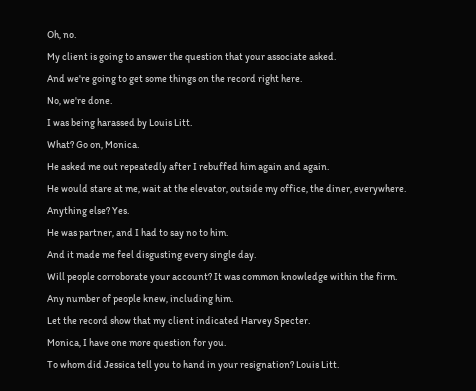Oh, no.
My client is going to answer the question that your associate asked.
And we're going to get some things on the record right here.
No, we're done.
I was being harassed by Louis Litt.
What? Go on, Monica.
He asked me out repeatedly after I rebuffed him again and again.
He would stare at me, wait at the elevator, outside my office, the diner, everywhere.
Anything else? Yes.
He was partner, and I had to say no to him.
And it made me feel disgusting every single day.
Will people corroborate your account? It was common knowledge within the firm.
Any number of people knew, including him.
Let the record show that my client indicated Harvey Specter.
Monica, I have one more question for you.
To whom did Jessica tell you to hand in your resignation? Louis Litt.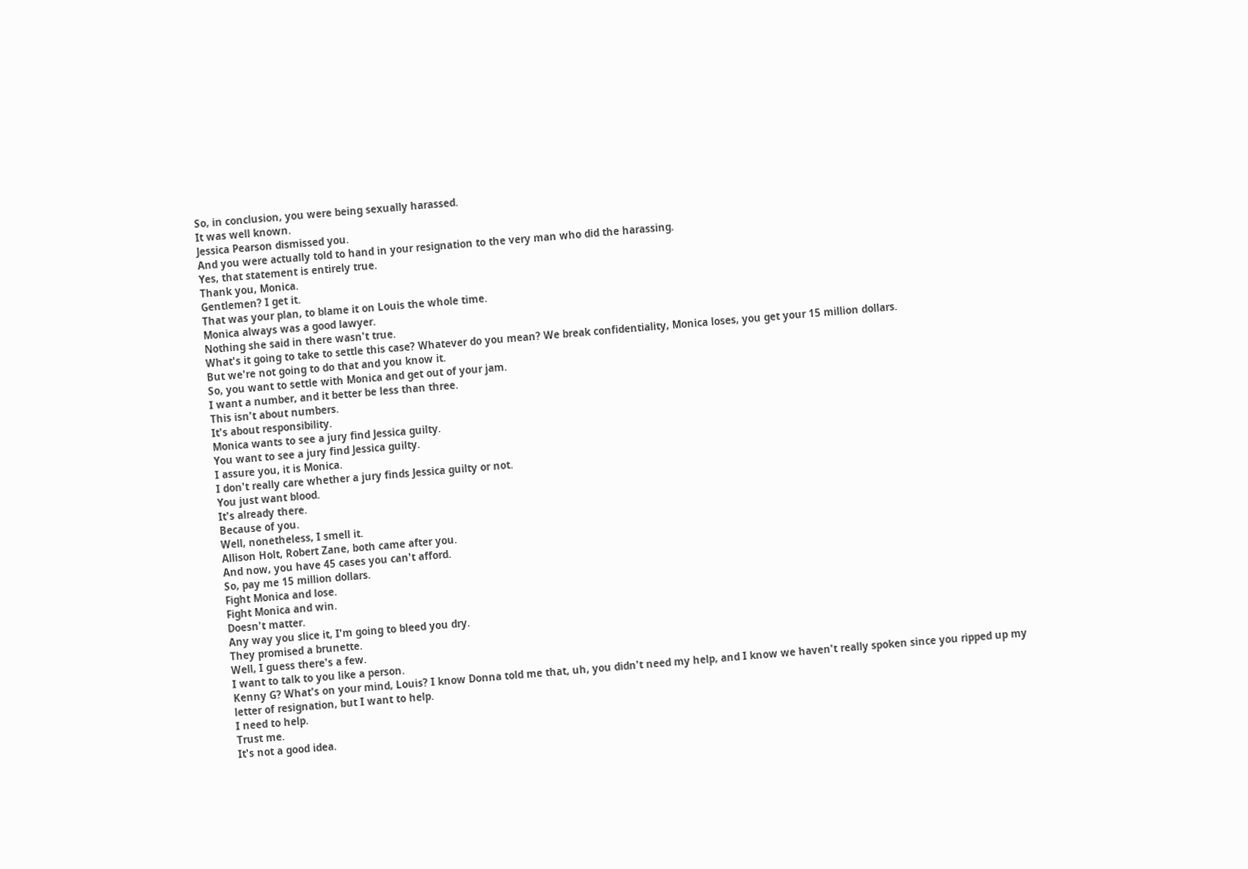So, in conclusion, you were being sexually harassed.
It was well known.
Jessica Pearson dismissed you.
And you were actually told to hand in your resignation to the very man who did the harassing.
Yes, that statement is entirely true.
Thank you, Monica.
Gentlemen? I get it.
That was your plan, to blame it on Louis the whole time.
Monica always was a good lawyer.
Nothing she said in there wasn't true.
What's it going to take to settle this case? Whatever do you mean? We break confidentiality, Monica loses, you get your 15 million dollars.
But we're not going to do that and you know it.
So, you want to settle with Monica and get out of your jam.
I want a number, and it better be less than three.
This isn't about numbers.
It's about responsibility.
Monica wants to see a jury find Jessica guilty.
You want to see a jury find Jessica guilty.
I assure you, it is Monica.
I don't really care whether a jury finds Jessica guilty or not.
You just want blood.
It's already there.
Because of you.
Well, nonetheless, I smell it.
Allison Holt, Robert Zane, both came after you.
And now, you have 45 cases you can't afford.
So, pay me 15 million dollars.
Fight Monica and lose.
Fight Monica and win.
Doesn't matter.
Any way you slice it, I'm going to bleed you dry.
They promised a brunette.
Well, I guess there's a few.
I want to talk to you like a person.
Kenny G? What's on your mind, Louis? I know Donna told me that, uh, you didn't need my help, and I know we haven't really spoken since you ripped up my letter of resignation, but I want to help.
I need to help.
Trust me.
It's not a good idea.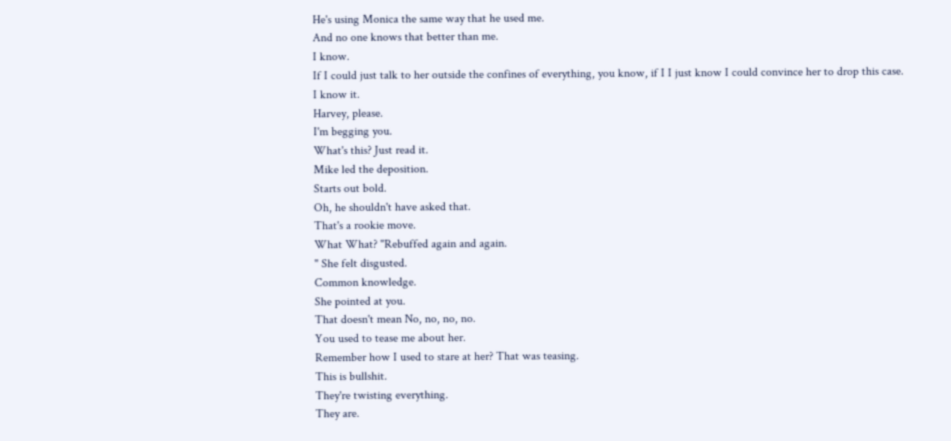He's using Monica the same way that he used me.
And no one knows that better than me.
I know.
If I could just talk to her outside the confines of everything, you know, if I I just know I could convince her to drop this case.
I know it.
Harvey, please.
I'm begging you.
What's this? Just read it.
Mike led the deposition.
Starts out bold.
Oh, he shouldn't have asked that.
That's a rookie move.
What What? "Rebuffed again and again.
" She felt disgusted.
Common knowledge.
She pointed at you.
That doesn't mean No, no, no, no.
You used to tease me about her.
Remember how I used to stare at her? That was teasing.
This is bullshit.
They're twisting everything.
They are.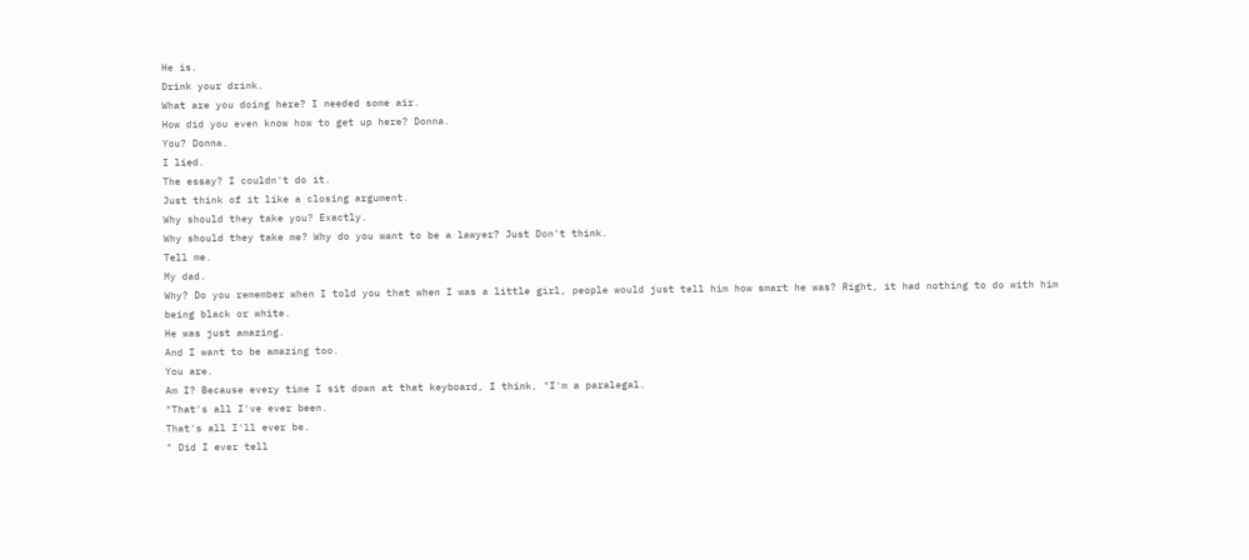He is.
Drink your drink.
What are you doing here? I needed some air.
How did you even know how to get up here? Donna.
You? Donna.
I lied.
The essay? I couldn't do it.
Just think of it like a closing argument.
Why should they take you? Exactly.
Why should they take me? Why do you want to be a lawyer? Just Don't think.
Tell me.
My dad.
Why? Do you remember when I told you that when I was a little girl, people would just tell him how smart he was? Right, it had nothing to do with him being black or white.
He was just amazing.
And I want to be amazing too.
You are.
Am I? Because every time I sit down at that keyboard, I think, "I'm a paralegal.
"That's all I've ever been.
That's all I'll ever be.
" Did I ever tell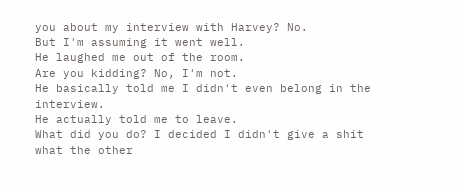you about my interview with Harvey? No.
But I'm assuming it went well.
He laughed me out of the room.
Are you kidding? No, I'm not.
He basically told me I didn't even belong in the interview.
He actually told me to leave.
What did you do? I decided I didn't give a shit what the other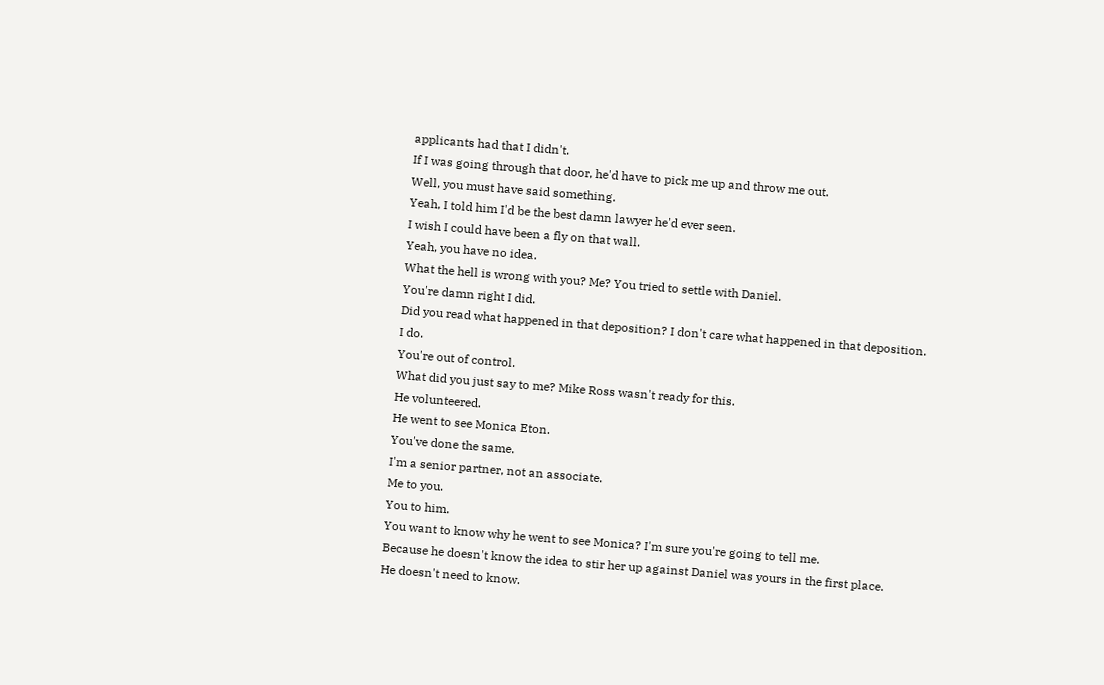applicants had that I didn't.
If I was going through that door, he'd have to pick me up and throw me out.
Well, you must have said something.
Yeah, I told him I'd be the best damn lawyer he'd ever seen.
I wish I could have been a fly on that wall.
Yeah, you have no idea.
What the hell is wrong with you? Me? You tried to settle with Daniel.
You're damn right I did.
Did you read what happened in that deposition? I don't care what happened in that deposition.
I do.
You're out of control.
What did you just say to me? Mike Ross wasn't ready for this.
He volunteered.
He went to see Monica Eton.
You've done the same.
I'm a senior partner, not an associate.
Me to you.
You to him.
You want to know why he went to see Monica? I'm sure you're going to tell me.
Because he doesn't know the idea to stir her up against Daniel was yours in the first place.
He doesn't need to know.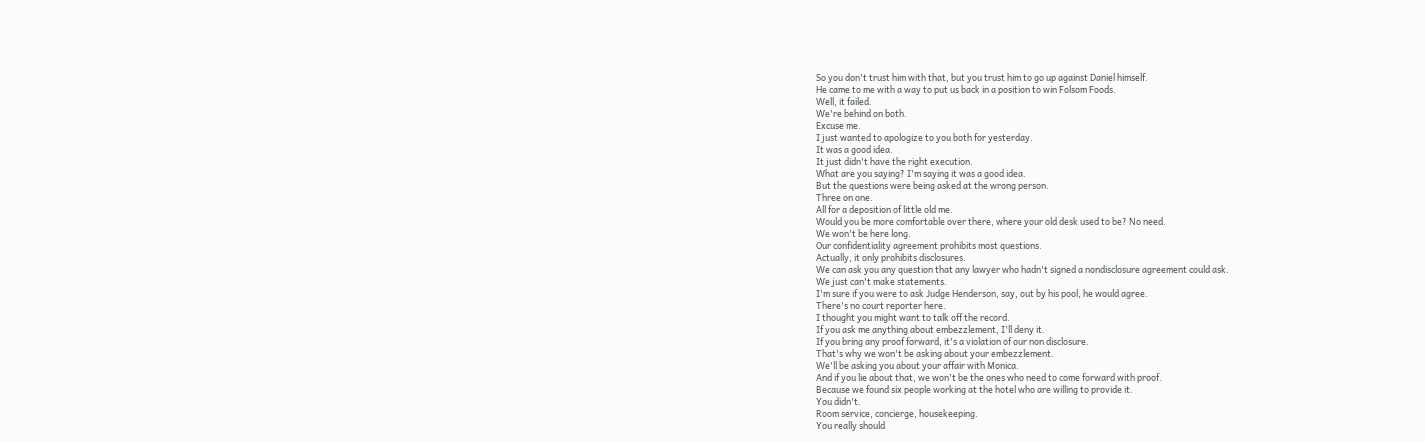So you don't trust him with that, but you trust him to go up against Daniel himself.
He came to me with a way to put us back in a position to win Folsom Foods.
Well, it failed.
We're behind on both.
Excuse me.
I just wanted to apologize to you both for yesterday.
It was a good idea.
It just didn't have the right execution.
What are you saying? I'm saying it was a good idea.
But the questions were being asked at the wrong person.
Three on one.
All for a deposition of little old me.
Would you be more comfortable over there, where your old desk used to be? No need.
We won't be here long.
Our confidentiality agreement prohibits most questions.
Actually, it only prohibits disclosures.
We can ask you any question that any lawyer who hadn't signed a nondisclosure agreement could ask.
We just can't make statements.
I'm sure if you were to ask Judge Henderson, say, out by his pool, he would agree.
There's no court reporter here.
I thought you might want to talk off the record.
If you ask me anything about embezzlement, I'll deny it.
If you bring any proof forward, it's a violation of our non disclosure.
That's why we won't be asking about your embezzlement.
We'll be asking you about your affair with Monica.
And if you lie about that, we won't be the ones who need to come forward with proof.
Because we found six people working at the hotel who are willing to provide it.
You didn't.
Room service, concierge, housekeeping.
You really should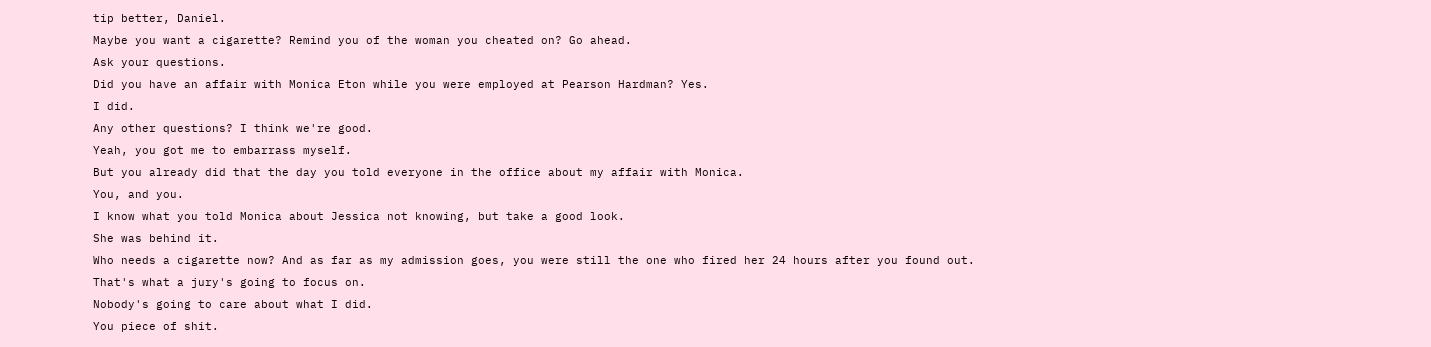tip better, Daniel.
Maybe you want a cigarette? Remind you of the woman you cheated on? Go ahead.
Ask your questions.
Did you have an affair with Monica Eton while you were employed at Pearson Hardman? Yes.
I did.
Any other questions? I think we're good.
Yeah, you got me to embarrass myself.
But you already did that the day you told everyone in the office about my affair with Monica.
You, and you.
I know what you told Monica about Jessica not knowing, but take a good look.
She was behind it.
Who needs a cigarette now? And as far as my admission goes, you were still the one who fired her 24 hours after you found out.
That's what a jury's going to focus on.
Nobody's going to care about what I did.
You piece of shit.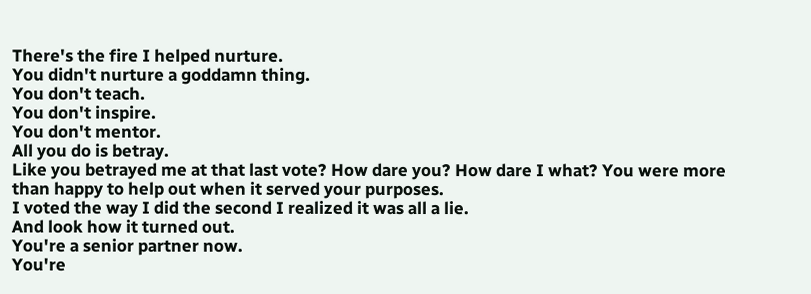There's the fire I helped nurture.
You didn't nurture a goddamn thing.
You don't teach.
You don't inspire.
You don't mentor.
All you do is betray.
Like you betrayed me at that last vote? How dare you? How dare I what? You were more than happy to help out when it served your purposes.
I voted the way I did the second I realized it was all a lie.
And look how it turned out.
You're a senior partner now.
You're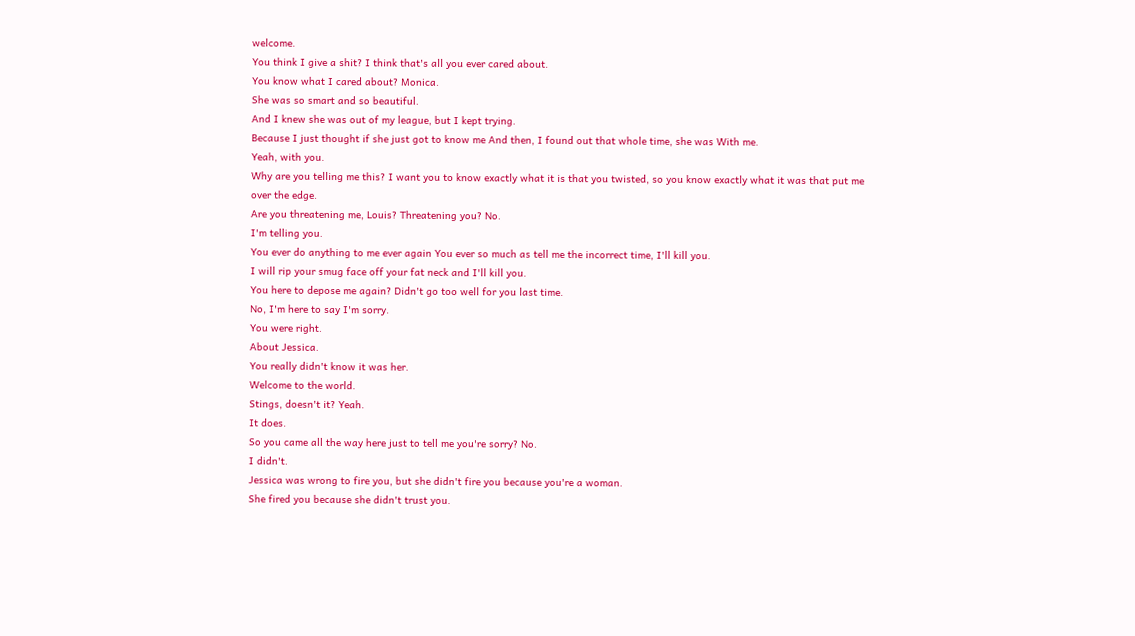welcome.
You think I give a shit? I think that's all you ever cared about.
You know what I cared about? Monica.
She was so smart and so beautiful.
And I knew she was out of my league, but I kept trying.
Because I just thought if she just got to know me And then, I found out that whole time, she was With me.
Yeah, with you.
Why are you telling me this? I want you to know exactly what it is that you twisted, so you know exactly what it was that put me over the edge.
Are you threatening me, Louis? Threatening you? No.
I'm telling you.
You ever do anything to me ever again You ever so much as tell me the incorrect time, I'll kill you.
I will rip your smug face off your fat neck and I'll kill you.
You here to depose me again? Didn't go too well for you last time.
No, I'm here to say I'm sorry.
You were right.
About Jessica.
You really didn't know it was her.
Welcome to the world.
Stings, doesn't it? Yeah.
It does.
So you came all the way here just to tell me you're sorry? No.
I didn't.
Jessica was wrong to fire you, but she didn't fire you because you're a woman.
She fired you because she didn't trust you.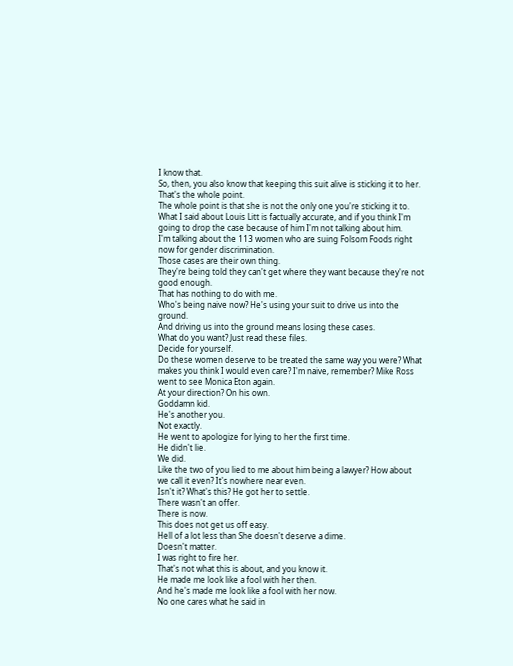I know that.
So, then, you also know that keeping this suit alive is sticking it to her.
That's the whole point.
The whole point is that she is not the only one you're sticking it to.
What I said about Louis Litt is factually accurate, and if you think I'm going to drop the case because of him I'm not talking about him.
I'm talking about the 113 women who are suing Folsom Foods right now for gender discrimination.
Those cases are their own thing.
They're being told they can't get where they want because they're not good enough.
That has nothing to do with me.
Who's being naive now? He's using your suit to drive us into the ground.
And driving us into the ground means losing these cases.
What do you want? Just read these files.
Decide for yourself.
Do these women deserve to be treated the same way you were? What makes you think I would even care? I'm naive, remember? Mike Ross went to see Monica Eton again.
At your direction? On his own.
Goddamn kid.
He's another you.
Not exactly.
He went to apologize for lying to her the first time.
He didn't lie.
We did.
Like the two of you lied to me about him being a lawyer? How about we call it even? It's nowhere near even.
Isn't it? What's this? He got her to settle.
There wasn't an offer.
There is now.
This does not get us off easy.
Hell of a lot less than She doesn't deserve a dime.
Doesn't matter.
I was right to fire her.
That's not what this is about, and you know it.
He made me look like a fool with her then.
And he's made me look like a fool with her now.
No one cares what he said in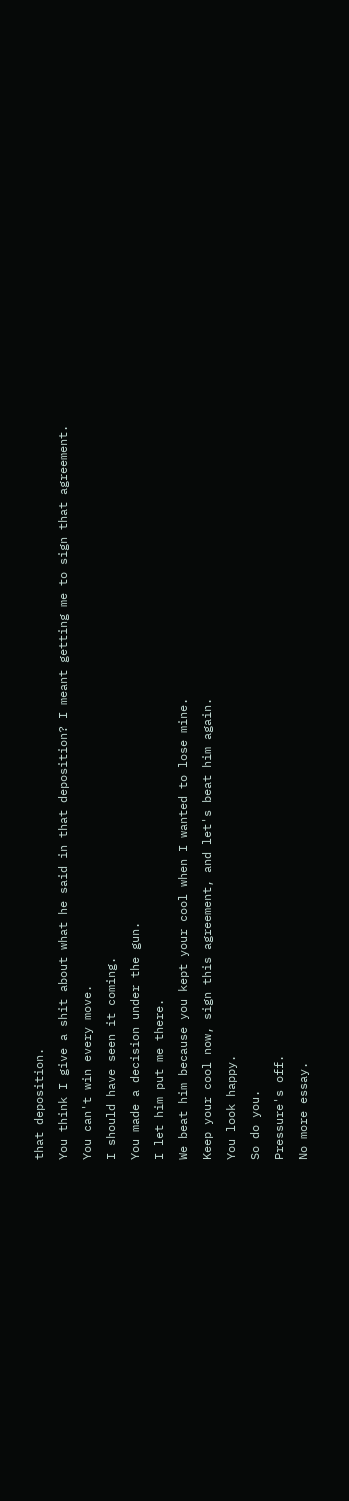that deposition.
You think I give a shit about what he said in that deposition? I meant getting me to sign that agreement.
You can't win every move.
I should have seen it coming.
You made a decision under the gun.
I let him put me there.
We beat him because you kept your cool when I wanted to lose mine.
Keep your cool now, sign this agreement, and let's beat him again.
You look happy.
So do you.
Pressure's off.
No more essay.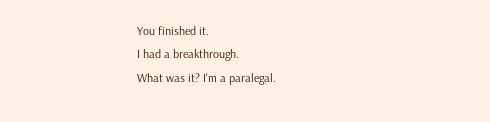You finished it.
I had a breakthrough.
What was it? I'm a paralegal.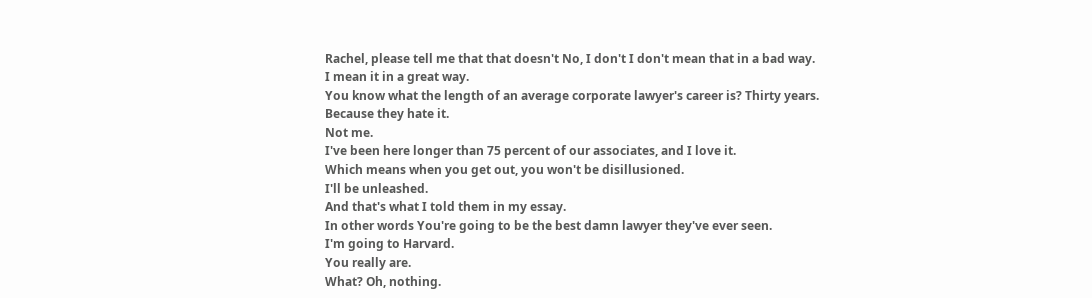Rachel, please tell me that that doesn't No, I don't I don't mean that in a bad way.
I mean it in a great way.
You know what the length of an average corporate lawyer's career is? Thirty years.
Because they hate it.
Not me.
I've been here longer than 75 percent of our associates, and I love it.
Which means when you get out, you won't be disillusioned.
I'll be unleashed.
And that's what I told them in my essay.
In other words You're going to be the best damn lawyer they've ever seen.
I'm going to Harvard.
You really are.
What? Oh, nothing.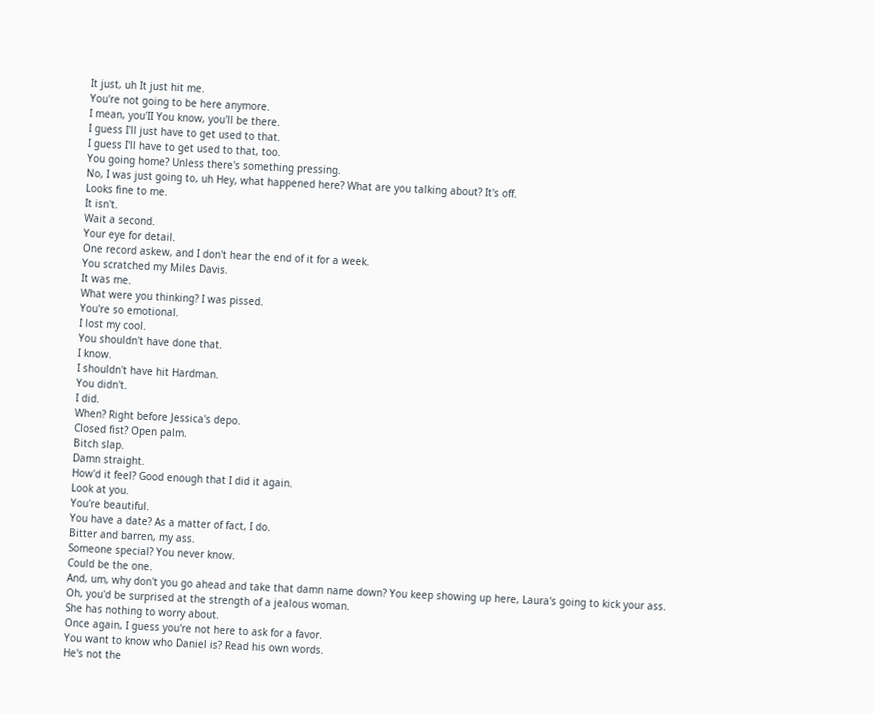It just, uh It just hit me.
You're not going to be here anymore.
I mean, you'II You know, you'll be there.
I guess I'll just have to get used to that.
I guess I'll have to get used to that, too.
You going home? Unless there's something pressing.
No, I was just going to, uh Hey, what happened here? What are you talking about? It's off.
Looks fine to me.
It isn't.
Wait a second.
Your eye for detail.
One record askew, and I don't hear the end of it for a week.
You scratched my Miles Davis.
It was me.
What were you thinking? I was pissed.
You're so emotional.
I lost my cool.
You shouldn't have done that.
I know.
I shouldn't have hit Hardman.
You didn't.
I did.
When? Right before Jessica's depo.
Closed fist? Open palm.
Bitch slap.
Damn straight.
How'd it feel? Good enough that I did it again.
Look at you.
You're beautiful.
You have a date? As a matter of fact, I do.
Bitter and barren, my ass.
Someone special? You never know.
Could be the one.
And, um, why don't you go ahead and take that damn name down? You keep showing up here, Laura's going to kick your ass.
Oh, you'd be surprised at the strength of a jealous woman.
She has nothing to worry about.
Once again, I guess you're not here to ask for a favor.
You want to know who Daniel is? Read his own words.
He's not the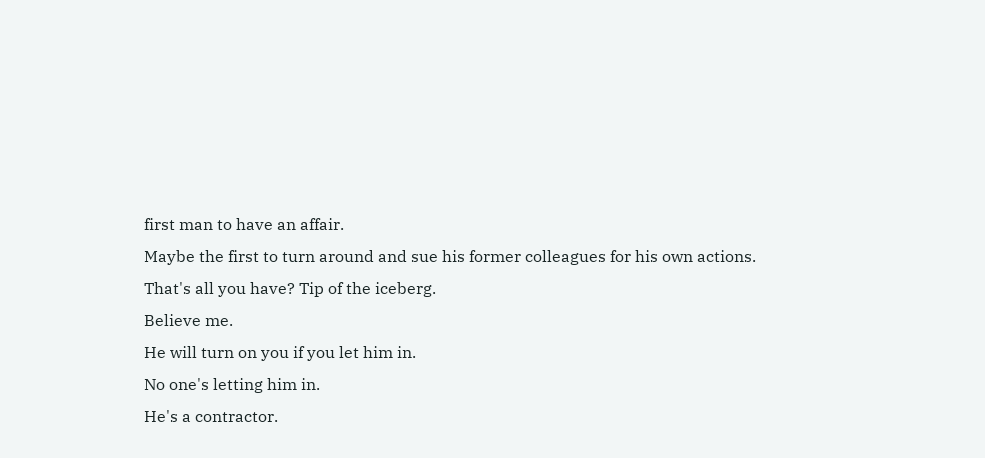first man to have an affair.
Maybe the first to turn around and sue his former colleagues for his own actions.
That's all you have? Tip of the iceberg.
Believe me.
He will turn on you if you let him in.
No one's letting him in.
He's a contractor.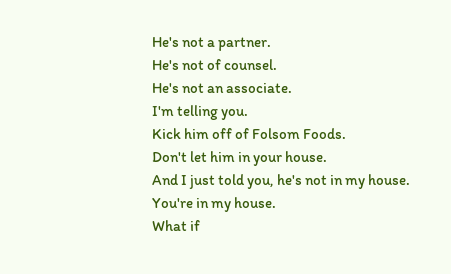He's not a partner.
He's not of counsel.
He's not an associate.
I'm telling you.
Kick him off of Folsom Foods.
Don't let him in your house.
And I just told you, he's not in my house.
You're in my house.
What if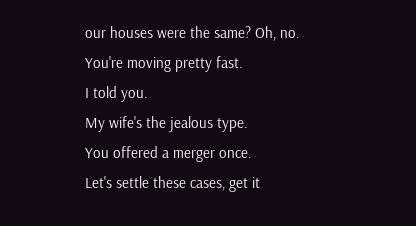our houses were the same? Oh, no.
You're moving pretty fast.
I told you.
My wife's the jealous type.
You offered a merger once.
Let's settle these cases, get it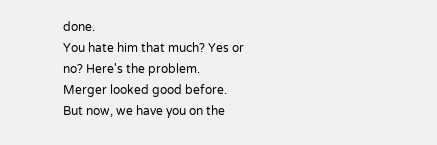done.
You hate him that much? Yes or no? Here's the problem.
Merger looked good before.
But now, we have you on the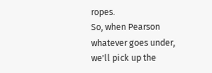ropes.
So, when Pearson whatever goes under, we'll pick up the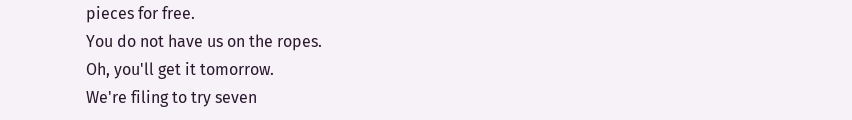pieces for free.
You do not have us on the ropes.
Oh, you'll get it tomorrow.
We're filing to try seven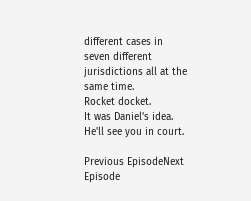different cases in seven different jurisdictions all at the same time.
Rocket docket.
It was Daniel's idea.
He'll see you in court.

Previous EpisodeNext Episode